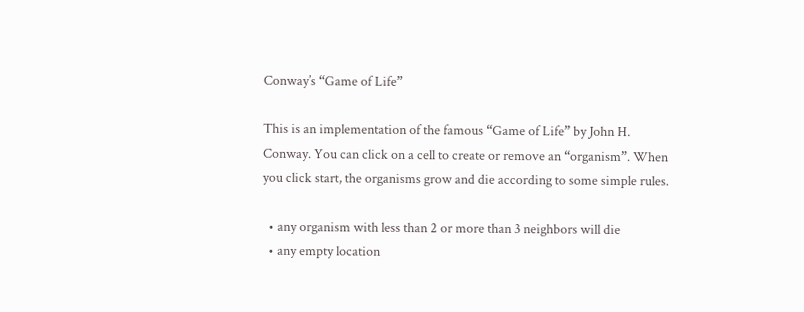Conway’s “Game of Life”

This is an implementation of the famous “Game of Life” by John H. Conway. You can click on a cell to create or remove an “organism”. When you click start, the organisms grow and die according to some simple rules.

  • any organism with less than 2 or more than 3 neighbors will die
  • any empty location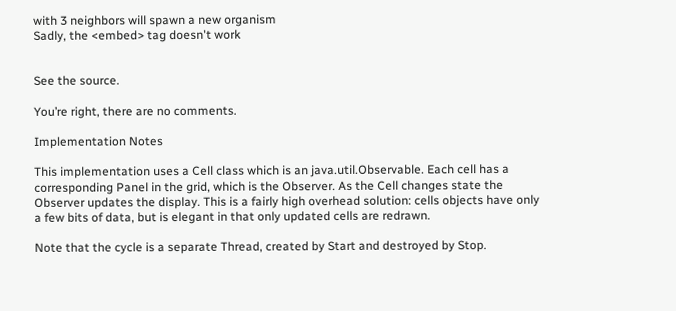with 3 neighbors will spawn a new organism
Sadly, the <embed> tag doesn't work


See the source.

You’re right, there are no comments.

Implementation Notes

This implementation uses a Cell class which is an java.util.Observable. Each cell has a corresponding Panel in the grid, which is the Observer. As the Cell changes state the Observer updates the display. This is a fairly high overhead solution: cells objects have only a few bits of data, but is elegant in that only updated cells are redrawn.

Note that the cycle is a separate Thread, created by Start and destroyed by Stop.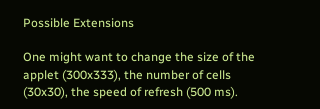Possible Extensions

One might want to change the size of the applet (300x333), the number of cells (30x30), the speed of refresh (500 ms).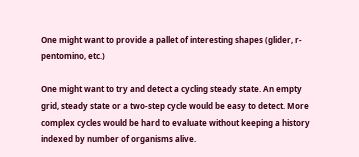One might want to provide a pallet of interesting shapes (glider, r-pentomino, etc.)

One might want to try and detect a cycling steady state. An empty grid, steady state or a two-step cycle would be easy to detect. More complex cycles would be hard to evaluate without keeping a history indexed by number of organisms alive.